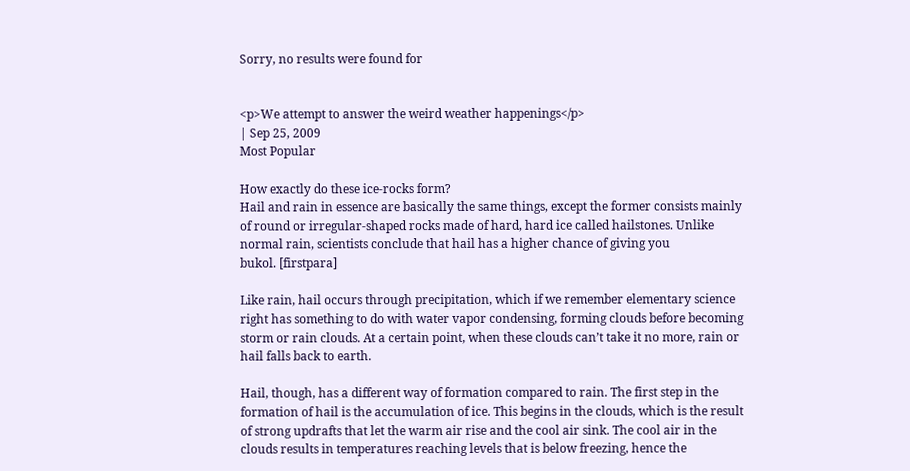Sorry, no results were found for


<p>We attempt to answer the weird weather happenings</p>
| Sep 25, 2009
Most Popular

How exactly do these ice-rocks form?
Hail and rain in essence are basically the same things, except the former consists mainly of round or irregular-shaped rocks made of hard, hard ice called hailstones. Unlike normal rain, scientists conclude that hail has a higher chance of giving you
bukol. [firstpara]

Like rain, hail occurs through precipitation, which if we remember elementary science right has something to do with water vapor condensing, forming clouds before becoming storm or rain clouds. At a certain point, when these clouds can’t take it no more, rain or hail falls back to earth.

Hail, though, has a different way of formation compared to rain. The first step in the formation of hail is the accumulation of ice. This begins in the clouds, which is the result of strong updrafts that let the warm air rise and the cool air sink. The cool air in the clouds results in temperatures reaching levels that is below freezing, hence the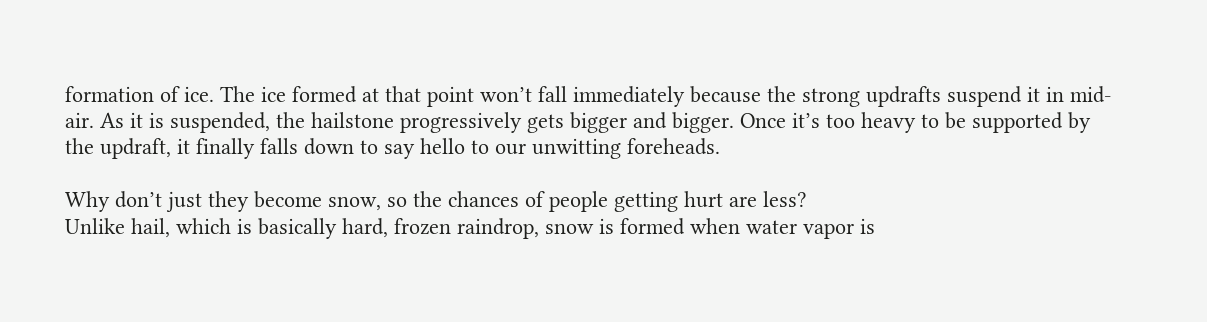formation of ice. The ice formed at that point won’t fall immediately because the strong updrafts suspend it in mid-air. As it is suspended, the hailstone progressively gets bigger and bigger. Once it’s too heavy to be supported by the updraft, it finally falls down to say hello to our unwitting foreheads.

Why don’t just they become snow, so the chances of people getting hurt are less?
Unlike hail, which is basically hard, frozen raindrop, snow is formed when water vapor is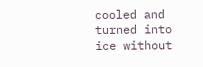cooled and turned into ice without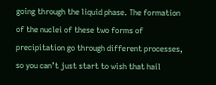going through the liquid phase. The formation of the nuclei of these two forms of precipitation go through different processes, so you can’t just start to wish that hail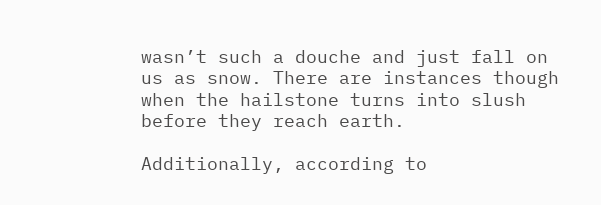wasn’t such a douche and just fall on us as snow. There are instances though when the hailstone turns into slush before they reach earth.

Additionally, according to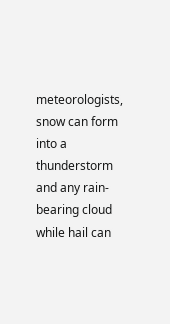meteorologists, snow can form into a thunderstorm and any rain-bearing cloud while hail can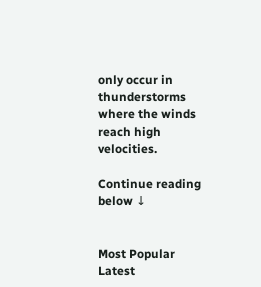only occur in thunderstorms where the winds reach high velocities.

Continue reading below ↓


Most Popular
Latest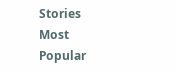Stories
Most Popular